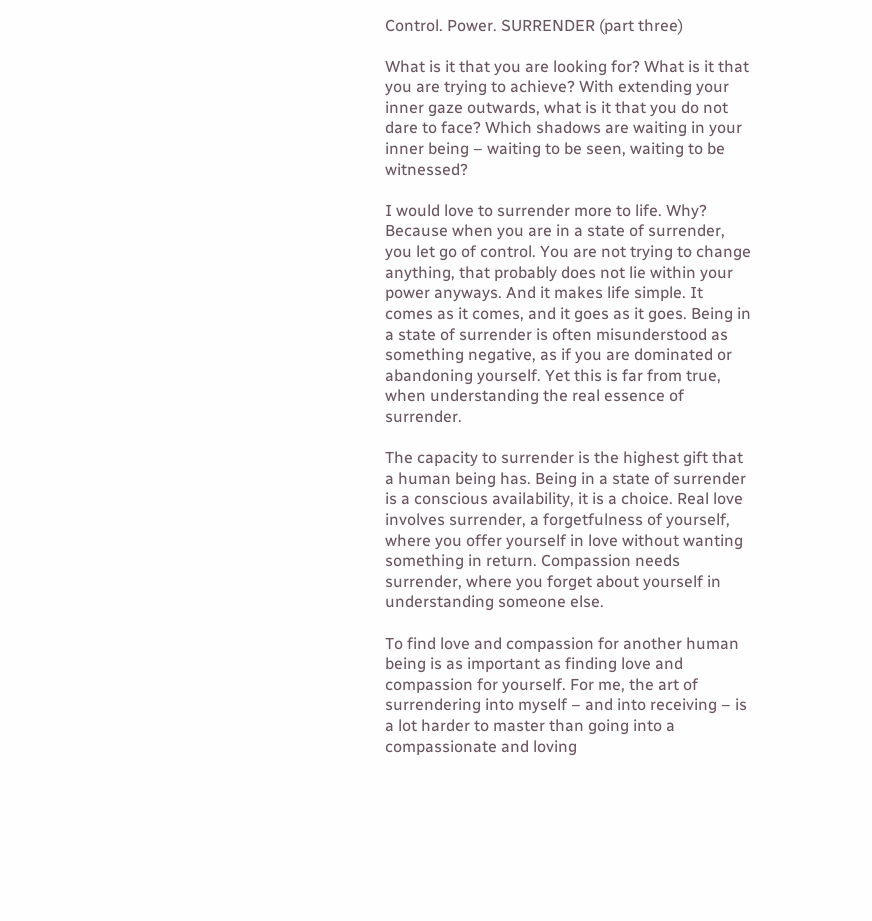Control. Power. SURRENDER (part three)

What is it that you are looking for? What is it that you are trying to achieve? With extending your inner gaze outwards, what is it that you do not dare to face? Which shadows are waiting in your inner being – waiting to be seen, waiting to be witnessed?

I would love to surrender more to life. Why? Because when you are in a state of surrender, you let go of control. You are not trying to change anything, that probably does not lie within your power anyways. And it makes life simple. It comes as it comes, and it goes as it goes. Being in a state of surrender is often misunderstood as something negative, as if you are dominated or abandoning yourself. Yet this is far from true, when understanding the real essence of surrender.

The capacity to surrender is the highest gift that a human being has. Being in a state of surrender is a conscious availability, it is a choice. Real love involves surrender, a forgetfulness of yourself, where you offer yourself in love without wanting something in return. Compassion needs surrender, where you forget about yourself in understanding someone else.

To find love and compassion for another human being is as important as finding love and compassion for yourself. For me, the art of surrendering into myself – and into receiving – is a lot harder to master than going into a compassionate and loving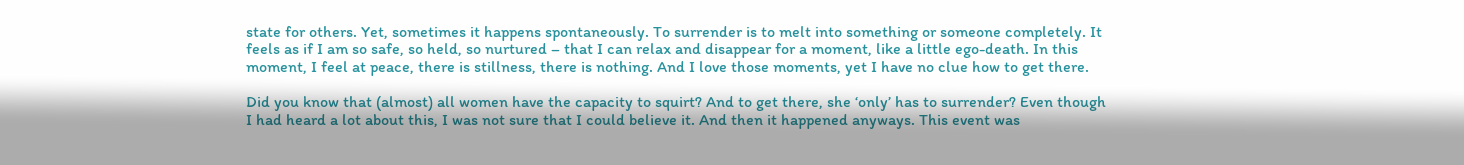state for others. Yet, sometimes it happens spontaneously. To surrender is to melt into something or someone completely. It feels as if I am so safe, so held, so nurtured – that I can relax and disappear for a moment, like a little ego-death. In this moment, I feel at peace, there is stillness, there is nothing. And I love those moments, yet I have no clue how to get there.

Did you know that (almost) all women have the capacity to squirt? And to get there, she ‘only’ has to surrender? Even though I had heard a lot about this, I was not sure that I could believe it. And then it happened anyways. This event was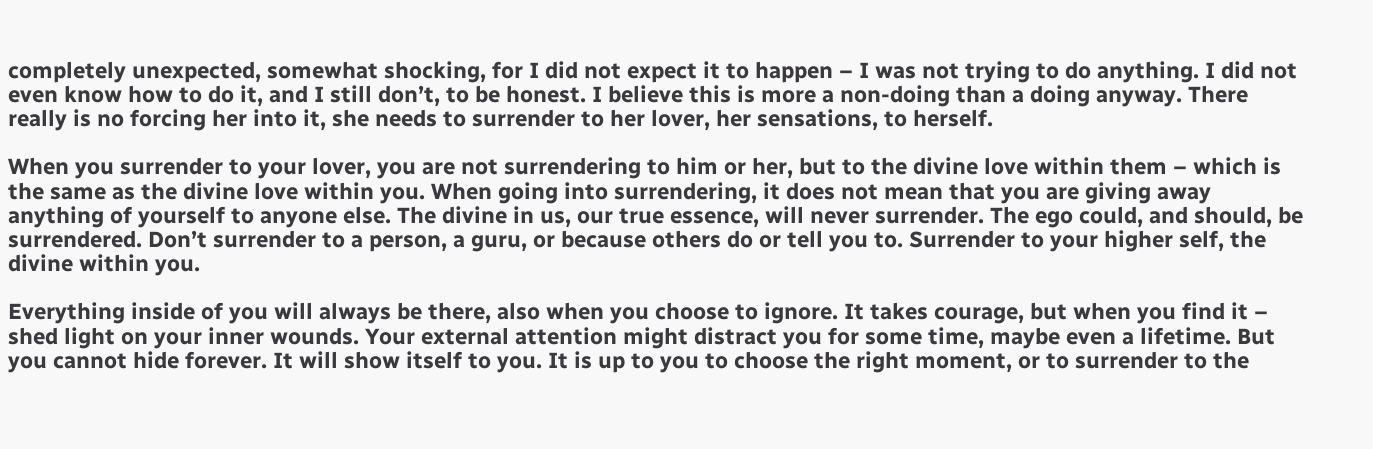completely unexpected, somewhat shocking, for I did not expect it to happen – I was not trying to do anything. I did not even know how to do it, and I still don’t, to be honest. I believe this is more a non-doing than a doing anyway. There really is no forcing her into it, she needs to surrender to her lover, her sensations, to herself.

When you surrender to your lover, you are not surrendering to him or her, but to the divine love within them – which is the same as the divine love within you. When going into surrendering, it does not mean that you are giving away anything of yourself to anyone else. The divine in us, our true essence, will never surrender. The ego could, and should, be surrendered. Don’t surrender to a person, a guru, or because others do or tell you to. Surrender to your higher self, the divine within you.

Everything inside of you will always be there, also when you choose to ignore. It takes courage, but when you find it – shed light on your inner wounds. Your external attention might distract you for some time, maybe even a lifetime. But you cannot hide forever. It will show itself to you. It is up to you to choose the right moment, or to surrender to the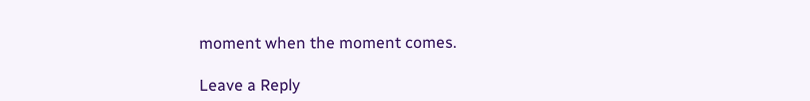moment when the moment comes.

Leave a Reply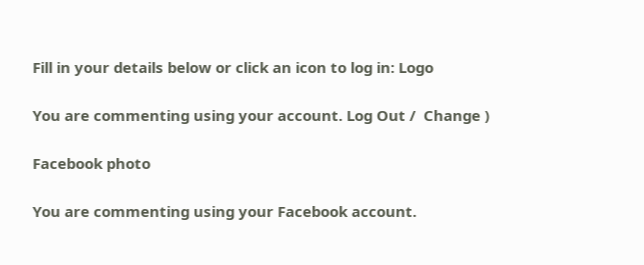Fill in your details below or click an icon to log in: Logo

You are commenting using your account. Log Out /  Change )

Facebook photo

You are commenting using your Facebook account.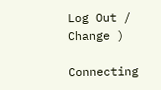Log Out /  Change )

Connecting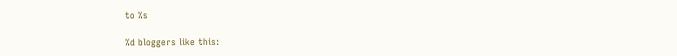to %s

%d bloggers like this: